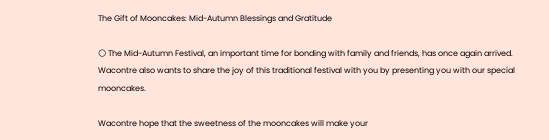The Gift of Mooncakes: Mid-Autumn Blessings and Gratitude

🌕 The Mid-Autumn Festival, an important time for bonding with family and friends, has once again arrived. Wacontre also wants to share the joy of this traditional festival with you by presenting you with our special mooncakes.

Wacontre hope that the sweetness of the mooncakes will make your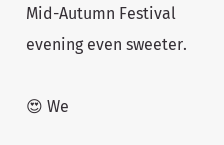Mid-Autumn Festival evening even sweeter.

😍 We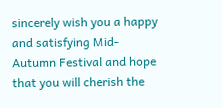sincerely wish you a happy and satisfying Mid-Autumn Festival and hope that you will cherish the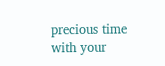precious time with your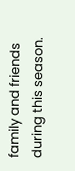family and friends during this season.